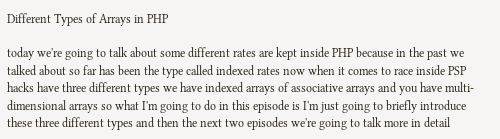Different Types of Arrays in PHP

today we're going to talk about some different rates are kept inside PHP because in the past we talked about so far has been the type called indexed rates now when it comes to race inside PSP hacks have three different types we have indexed arrays of associative arrays and you have multi-dimensional arrays so what I'm going to do in this episode is I'm just going to briefly introduce these three different types and then the next two episodes we're going to talk more in detail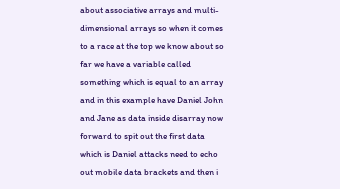about associative arrays and multi-dimensional arrays so when it comes to a race at the top we know about so far we have a variable called something which is equal to an array and in this example have Daniel John and Jane as data inside disarray now forward to spit out the first data which is Daniel attacks need to echo out mobile data brackets and then i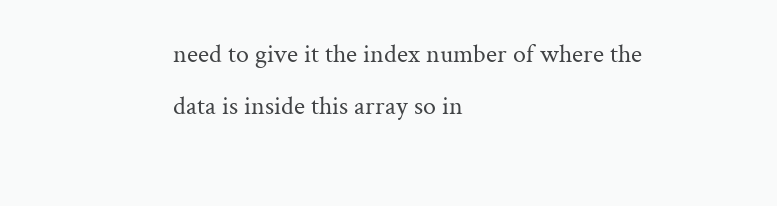need to give it the index number of where the data is inside this array so in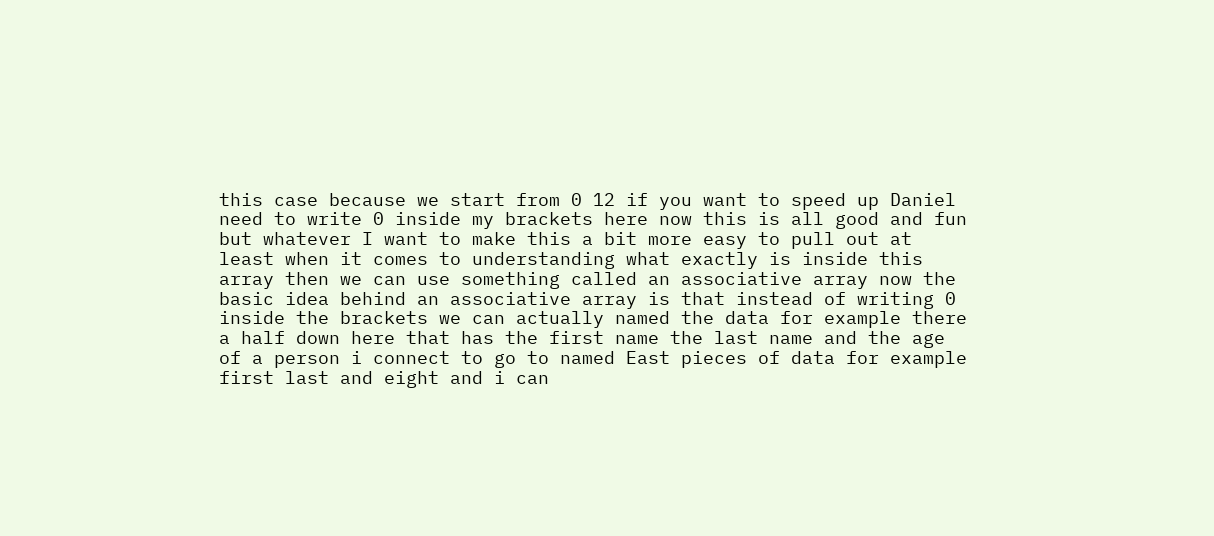this case because we start from 0 12 if you want to speed up Daniel need to write 0 inside my brackets here now this is all good and fun but whatever I want to make this a bit more easy to pull out at least when it comes to understanding what exactly is inside this array then we can use something called an associative array now the basic idea behind an associative array is that instead of writing 0 inside the brackets we can actually named the data for example there a half down here that has the first name the last name and the age of a person i connect to go to named East pieces of data for example first last and eight and i can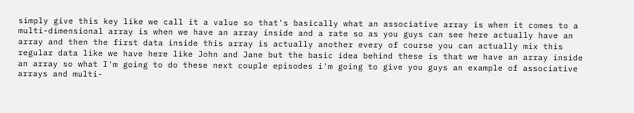simply give this key like we call it a value so that's basically what an associative array is when it comes to a multi-dimensional array is when we have an array inside and a rate so as you guys can see here actually have an array and then the first data inside this array is actually another every of course you can actually mix this regular data like we have here like John and Jane but the basic idea behind these is that we have an array inside an array so what I'm going to do these next couple episodes i'm going to give you guys an example of associative arrays and multi-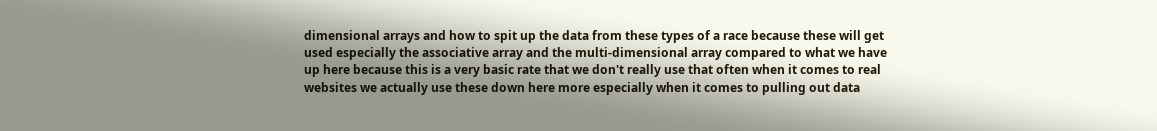dimensional arrays and how to spit up the data from these types of a race because these will get used especially the associative array and the multi-dimensional array compared to what we have up here because this is a very basic rate that we don't really use that often when it comes to real websites we actually use these down here more especially when it comes to pulling out data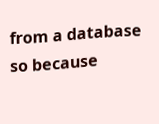from a database so because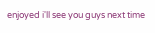enjoyed i'll see you guys next time